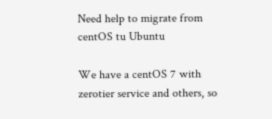Need help to migrate from centOS tu Ubuntu

We have a centOS 7 with zerotier service and others, so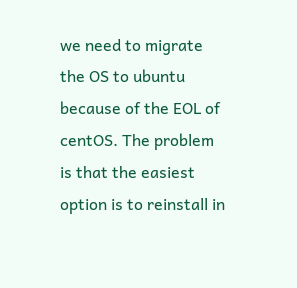we need to migrate the OS to ubuntu because of the EOL of centOS. The problem is that the easiest option is to reinstall in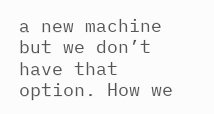a new machine but we don’t have that option. How we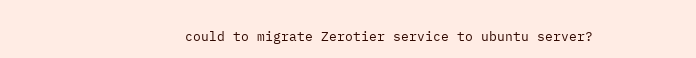could to migrate Zerotier service to ubuntu server?